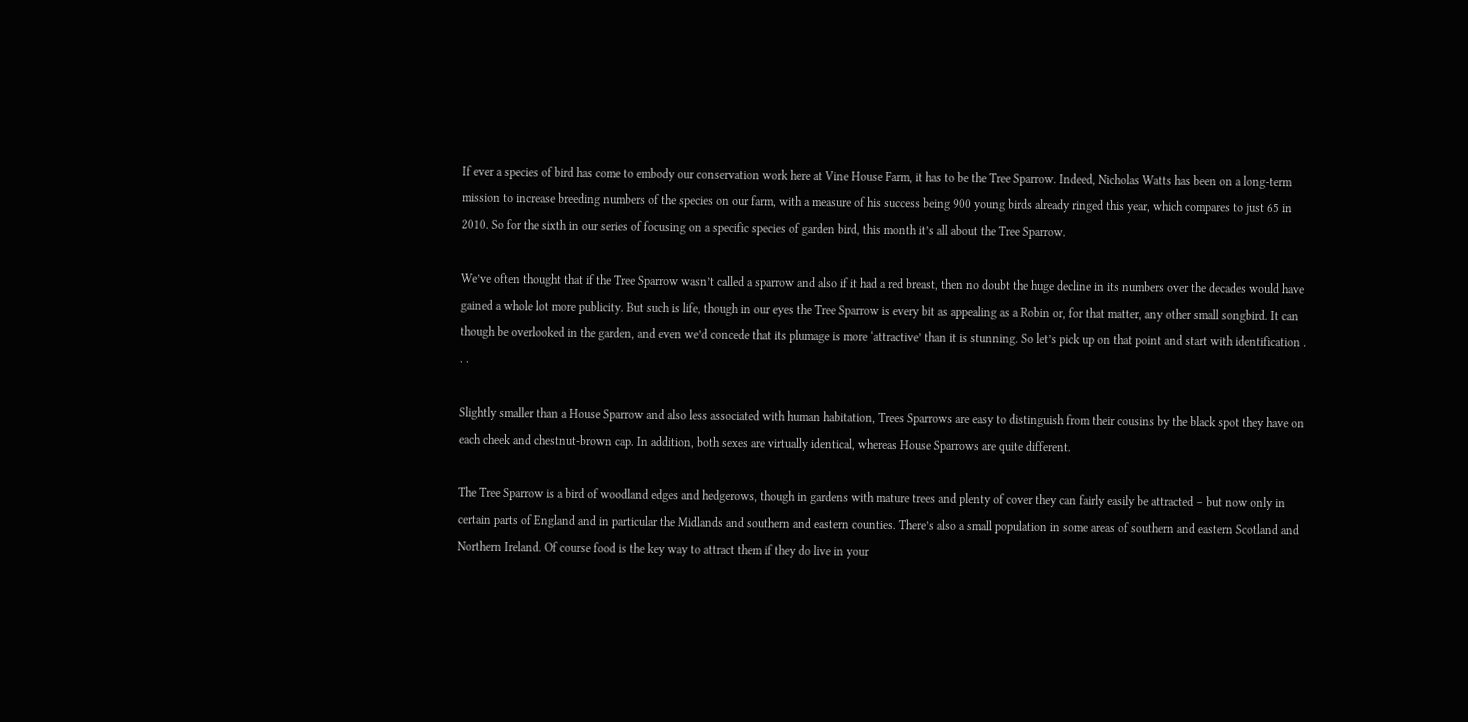If ever a species of bird has come to embody our conservation work here at Vine House Farm, it has to be the Tree Sparrow. Indeed, Nicholas Watts has been on a long-term mission to increase breeding numbers of the species on our farm, with a measure of his success being 900 young birds already ringed this year, which compares to just 65 in 2010. So for the sixth in our series of focusing on a specific species of garden bird, this month it’s all about the Tree Sparrow.

We’ve often thought that if the Tree Sparrow wasn’t called a sparrow and also if it had a red breast, then no doubt the huge decline in its numbers over the decades would have gained a whole lot more publicity. But such is life, though in our eyes the Tree Sparrow is every bit as appealing as a Robin or, for that matter, any other small songbird. It can though be overlooked in the garden, and even we’d concede that its plumage is more ‘attractive’ than it is stunning. So let’s pick up on that point and start with identification . . .

Slightly smaller than a House Sparrow and also less associated with human habitation, Trees Sparrows are easy to distinguish from their cousins by the black spot they have on each cheek and chestnut-brown cap. In addition, both sexes are virtually identical, whereas House Sparrows are quite different.

The Tree Sparrow is a bird of woodland edges and hedgerows, though in gardens with mature trees and plenty of cover they can fairly easily be attracted – but now only in certain parts of England and in particular the Midlands and southern and eastern counties. There’s also a small population in some areas of southern and eastern Scotland and Northern Ireland. Of course food is the key way to attract them if they do live in your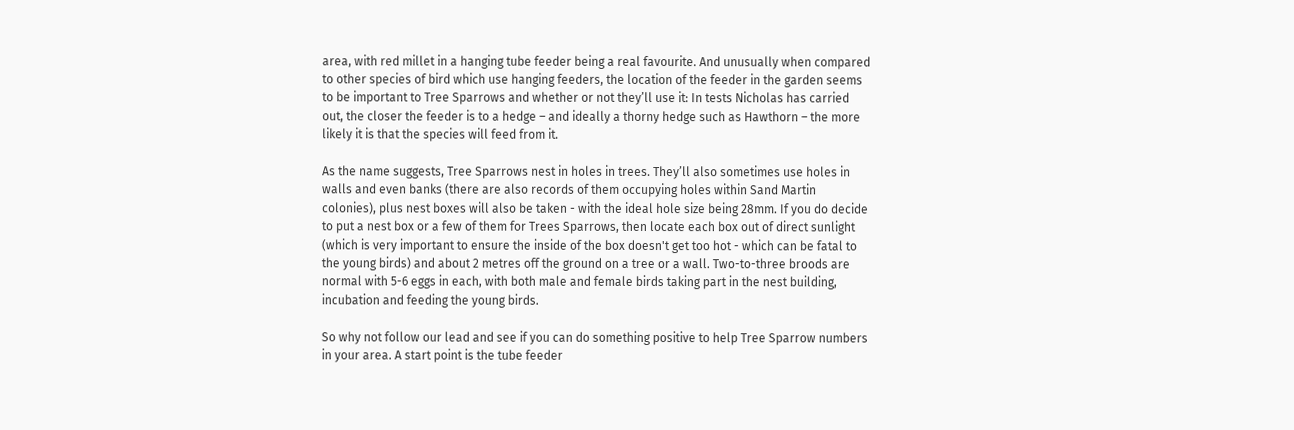area, with red millet in a hanging tube feeder being a real favourite. And unusually when compared to other species of bird which use hanging feeders, the location of the feeder in the garden seems to be important to Tree Sparrows and whether or not they’ll use it: In tests Nicholas has carried out, the closer the feeder is to a hedge – and ideally a thorny hedge such as Hawthorn – the more likely it is that the species will feed from it.

As the name suggests, Tree Sparrows nest in holes in trees. They’ll also sometimes use holes in walls and even banks (there are also records of them occupying holes within Sand Martin colonies), plus nest boxes will also be taken - with the ideal hole size being 28mm. If you do decide to put a nest box or a few of them for Trees Sparrows, then locate each box out of direct sunlight (which is very important to ensure the inside of the box doesn't get too hot - which can be fatal to the young birds) and about 2 metres off the ground on a tree or a wall. Two-to-three broods are normal with 5-6 eggs in each, with both male and female birds taking part in the nest building, incubation and feeding the young birds.

So why not follow our lead and see if you can do something positive to help Tree Sparrow numbers in your area. A start point is the tube feeder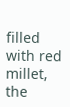filled with red millet, the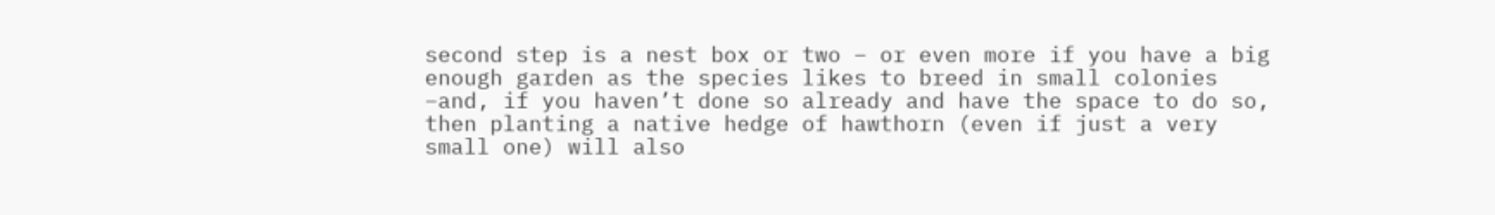second step is a nest box or two – or even more if you have a big enough garden as the species likes to breed in small colonies –and, if you haven’t done so already and have the space to do so, then planting a native hedge of hawthorn (even if just a very small one) will also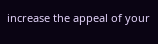increase the appeal of your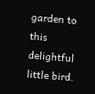garden to this delightful little bird.